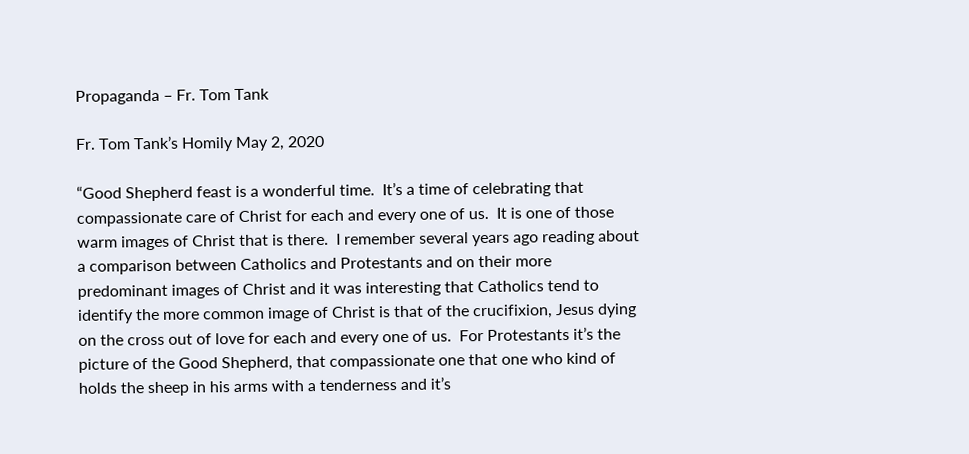Propaganda – Fr. Tom Tank

Fr. Tom Tank’s Homily May 2, 2020

“Good Shepherd feast is a wonderful time.  It’s a time of celebrating that compassionate care of Christ for each and every one of us.  It is one of those warm images of Christ that is there.  I remember several years ago reading about a comparison between Catholics and Protestants and on their more predominant images of Christ and it was interesting that Catholics tend to identify the more common image of Christ is that of the crucifixion, Jesus dying on the cross out of love for each and every one of us.  For Protestants it’s the picture of the Good Shepherd, that compassionate one that one who kind of holds the sheep in his arms with a tenderness and it’s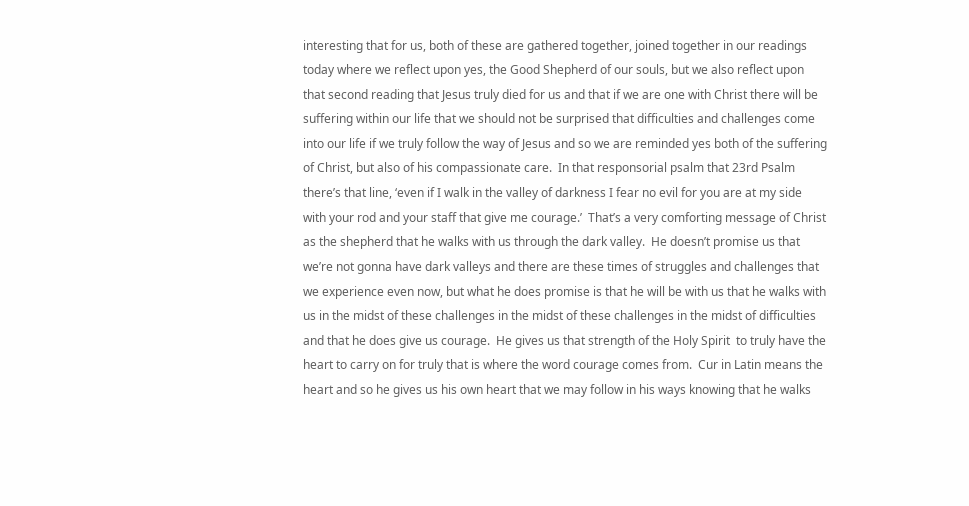interesting that for us, both of these are gathered together, joined together in our readings today where we reflect upon yes, the Good Shepherd of our souls, but we also reflect upon that second reading that Jesus truly died for us and that if we are one with Christ there will be suffering within our life that we should not be surprised that difficulties and challenges come into our life if we truly follow the way of Jesus and so we are reminded yes both of the suffering of Christ, but also of his compassionate care.  In that responsorial psalm that 23rd Psalm there’s that line, ‘even if I walk in the valley of darkness I fear no evil for you are at my side with your rod and your staff that give me courage.’  That’s a very comforting message of Christ as the shepherd that he walks with us through the dark valley.  He doesn’t promise us that we’re not gonna have dark valleys and there are these times of struggles and challenges that we experience even now, but what he does promise is that he will be with us that he walks with us in the midst of these challenges in the midst of these challenges in the midst of difficulties and that he does give us courage.  He gives us that strength of the Holy Spirit  to truly have the heart to carry on for truly that is where the word courage comes from.  Cur in Latin means the heart and so he gives us his own heart that we may follow in his ways knowing that he walks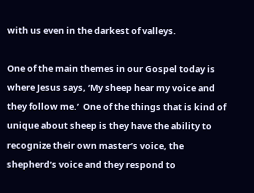with us even in the darkest of valleys.

One of the main themes in our Gospel today is where Jesus says, ‘My sheep hear my voice and they follow me.’  One of the things that is kind of unique about sheep is they have the ability to recognize their own master’s voice, the shepherd’s voice and they respond to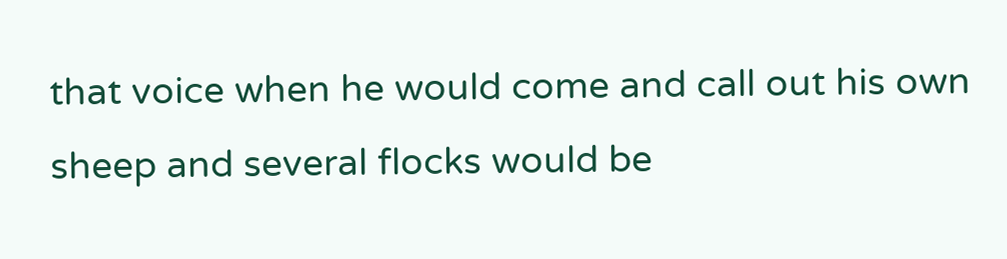that voice when he would come and call out his own sheep and several flocks would be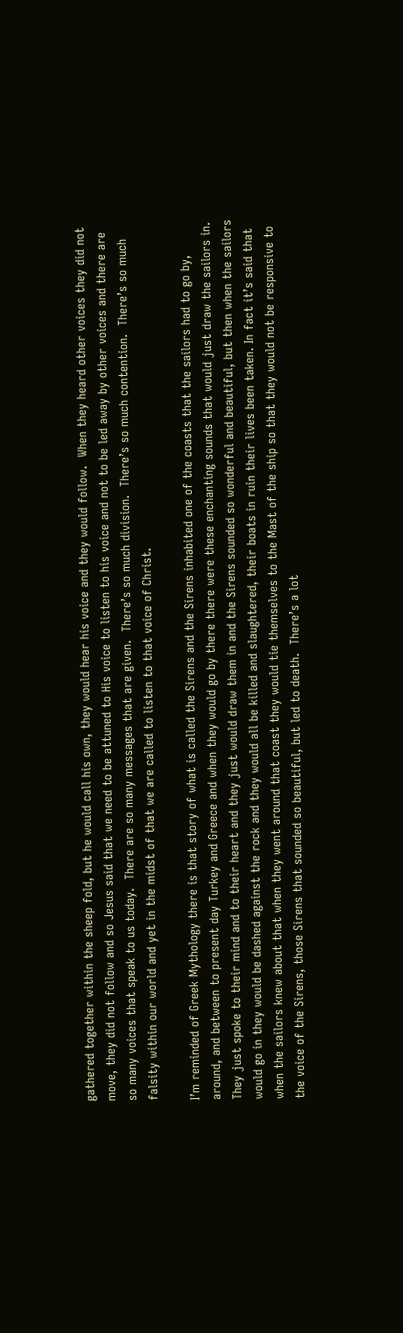gathered together within the sheep fold, but he would call his own, they would hear his voice and they would follow.  When they heard other voices they did not move, they did not follow and so Jesus said that we need to be attuned to His voice to listen to his voice and not to be led away by other voices and there are so many voices that speak to us today.  There are so many messages that are given.  There’s so much division.  There’s so much contention.  There’s so much falsity within our world and yet in the midst of that we are called to listen to that voice of Christ.

I’m reminded of Greek Mythology there is that story of what is called the Sirens and the Sirens inhabited one of the coasts that the sailors had to go by, around, and between to present day Turkey and Greece and when they would go by there there were these enchanting sounds that would just draw the sailors in.  They just spoke to their mind and to their heart and they just would draw them in and the Sirens sounded so wonderful and beautiful, but then when the sailors would go in they would be dashed against the rock and they would all be killed and slaughtered, their boats in ruin their lives been taken. In fact it’s said that when the sailors knew about that when they went around that coast they would tie themselves to the Mast of the ship so that they would not be responsive to the voice of the Sirens, those Sirens that sounded so beautiful, but led to death.  There’s a lot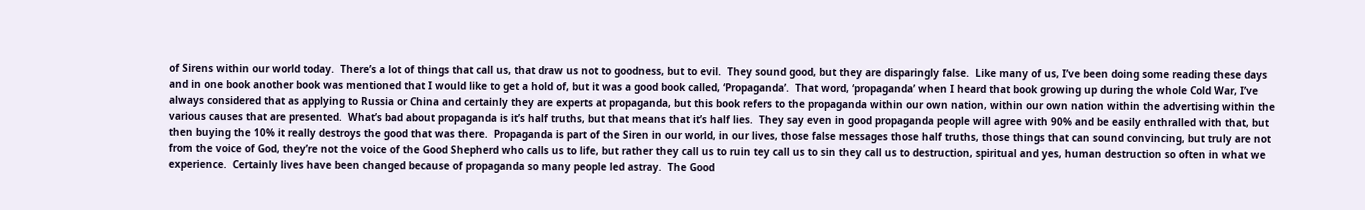of Sirens within our world today.  There’s a lot of things that call us, that draw us not to goodness, but to evil.  They sound good, but they are disparingly false.  Like many of us, I’ve been doing some reading these days and in one book another book was mentioned that I would like to get a hold of, but it was a good book called, ‘Propaganda’.  That word, ‘propaganda’ when I heard that book growing up during the whole Cold War, I’ve always considered that as applying to Russia or China and certainly they are experts at propaganda, but this book refers to the propaganda within our own nation, within our own nation within the advertising within the various causes that are presented.  What’s bad about propaganda is it’s half truths, but that means that it’s half lies.  They say even in good propaganda people will agree with 90% and be easily enthralled with that, but then buying the 10% it really destroys the good that was there.  Propaganda is part of the Siren in our world, in our lives, those false messages those half truths, those things that can sound convincing, but truly are not from the voice of God, they’re not the voice of the Good Shepherd who calls us to life, but rather they call us to ruin tey call us to sin they call us to destruction, spiritual and yes, human destruction so often in what we experience.  Certainly lives have been changed because of propaganda so many people led astray.  The Good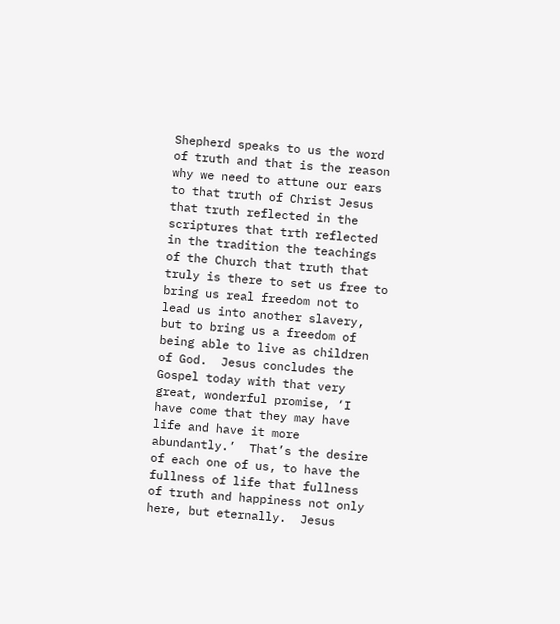Shepherd speaks to us the word of truth and that is the reason why we need to attune our ears to that truth of Christ Jesus that truth reflected in the scriptures that trth reflected in the tradition the teachings of the Church that truth that truly is there to set us free to bring us real freedom not to lead us into another slavery, but to bring us a freedom of being able to live as children of God.  Jesus concludes the Gospel today with that very great, wonderful promise, ‘I have come that they may have life and have it more abundantly.’  That’s the desire of each one of us, to have the fullness of life that fullness of truth and happiness not only here, but eternally.  Jesus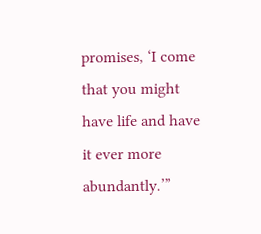promises, ‘I come that you might have life and have it ever more abundantly.’”